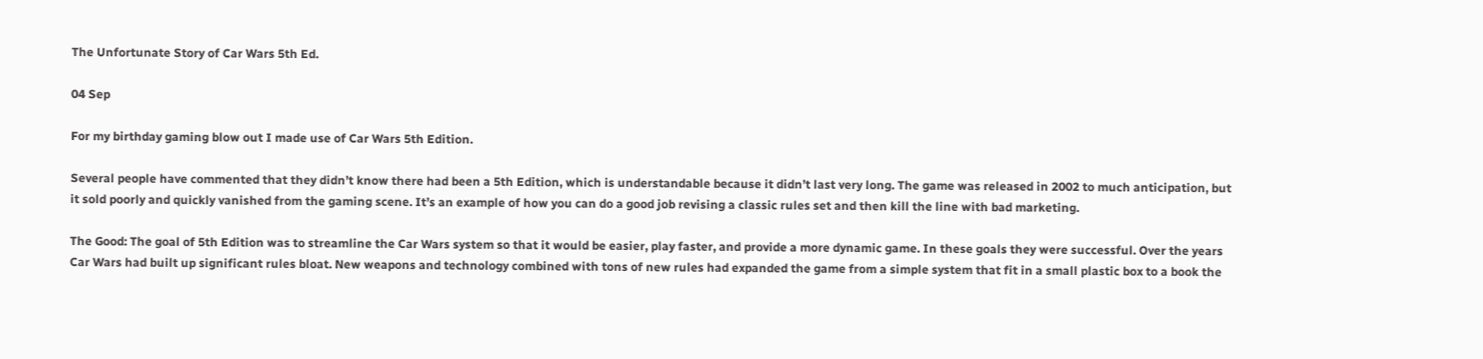The Unfortunate Story of Car Wars 5th Ed.

04 Sep

For my birthday gaming blow out I made use of Car Wars 5th Edition.

Several people have commented that they didn’t know there had been a 5th Edition, which is understandable because it didn’t last very long. The game was released in 2002 to much anticipation, but it sold poorly and quickly vanished from the gaming scene. It’s an example of how you can do a good job revising a classic rules set and then kill the line with bad marketing.

The Good: The goal of 5th Edition was to streamline the Car Wars system so that it would be easier, play faster, and provide a more dynamic game. In these goals they were successful. Over the years Car Wars had built up significant rules bloat. New weapons and technology combined with tons of new rules had expanded the game from a simple system that fit in a small plastic box to a book the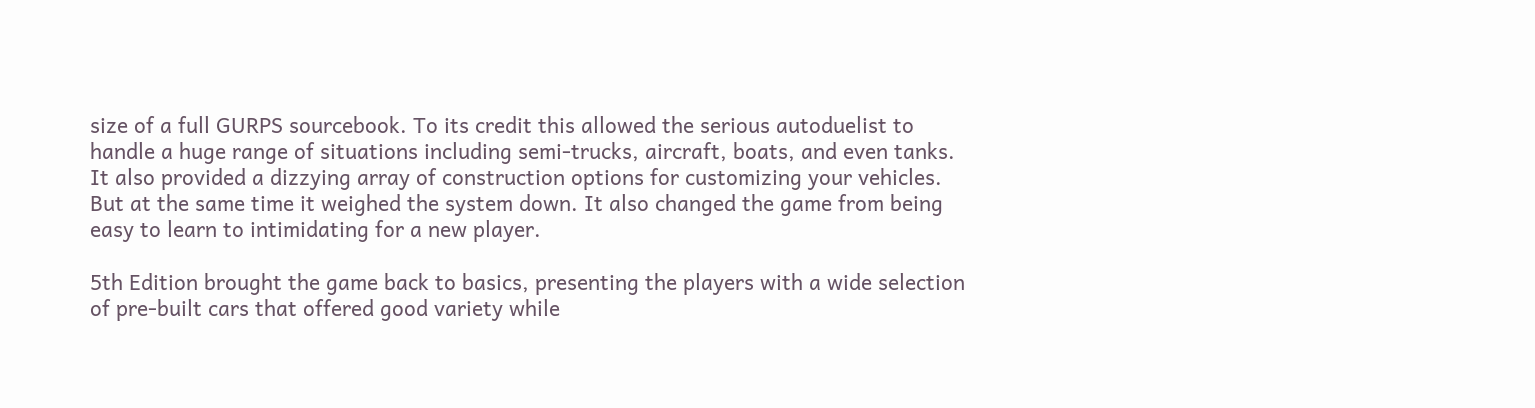size of a full GURPS sourcebook. To its credit this allowed the serious autoduelist to handle a huge range of situations including semi-trucks, aircraft, boats, and even tanks. It also provided a dizzying array of construction options for customizing your vehicles. But at the same time it weighed the system down. It also changed the game from being easy to learn to intimidating for a new player.

5th Edition brought the game back to basics, presenting the players with a wide selection of pre-built cars that offered good variety while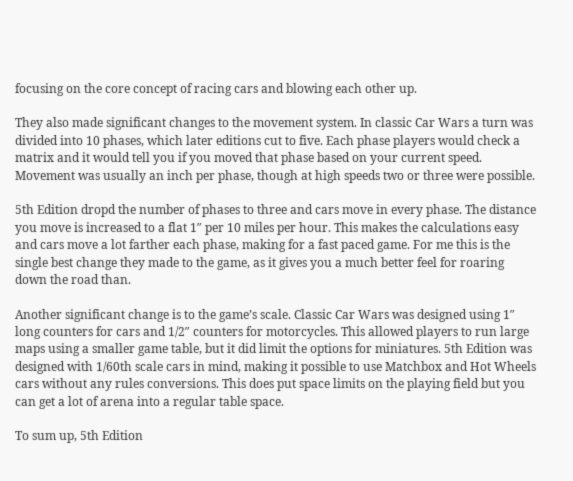focusing on the core concept of racing cars and blowing each other up.

They also made significant changes to the movement system. In classic Car Wars a turn was divided into 10 phases, which later editions cut to five. Each phase players would check a matrix and it would tell you if you moved that phase based on your current speed. Movement was usually an inch per phase, though at high speeds two or three were possible.

5th Edition dropd the number of phases to three and cars move in every phase. The distance you move is increased to a flat 1″ per 10 miles per hour. This makes the calculations easy and cars move a lot farther each phase, making for a fast paced game. For me this is the single best change they made to the game, as it gives you a much better feel for roaring down the road than.

Another significant change is to the game’s scale. Classic Car Wars was designed using 1″ long counters for cars and 1/2″ counters for motorcycles. This allowed players to run large maps using a smaller game table, but it did limit the options for miniatures. 5th Edition was designed with 1/60th scale cars in mind, making it possible to use Matchbox and Hot Wheels cars without any rules conversions. This does put space limits on the playing field but you can get a lot of arena into a regular table space.

To sum up, 5th Edition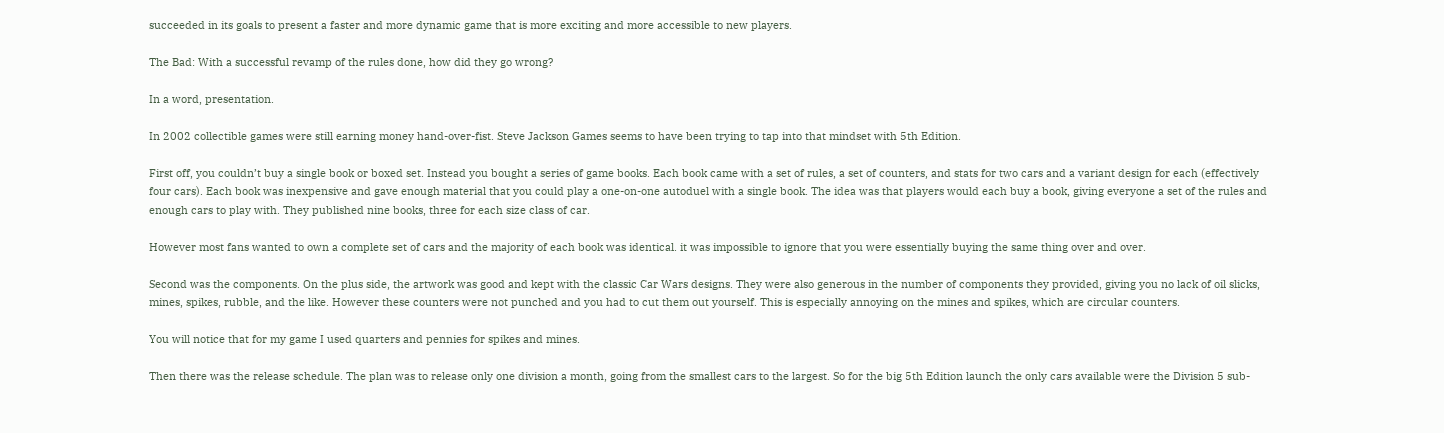succeeded in its goals to present a faster and more dynamic game that is more exciting and more accessible to new players.

The Bad: With a successful revamp of the rules done, how did they go wrong?

In a word, presentation.

In 2002 collectible games were still earning money hand-over-fist. Steve Jackson Games seems to have been trying to tap into that mindset with 5th Edition.

First off, you couldn’t buy a single book or boxed set. Instead you bought a series of game books. Each book came with a set of rules, a set of counters, and stats for two cars and a variant design for each (effectively four cars). Each book was inexpensive and gave enough material that you could play a one-on-one autoduel with a single book. The idea was that players would each buy a book, giving everyone a set of the rules and enough cars to play with. They published nine books, three for each size class of car.

However most fans wanted to own a complete set of cars and the majority of each book was identical. it was impossible to ignore that you were essentially buying the same thing over and over.

Second was the components. On the plus side, the artwork was good and kept with the classic Car Wars designs. They were also generous in the number of components they provided, giving you no lack of oil slicks, mines, spikes, rubble, and the like. However these counters were not punched and you had to cut them out yourself. This is especially annoying on the mines and spikes, which are circular counters.

You will notice that for my game I used quarters and pennies for spikes and mines.

Then there was the release schedule. The plan was to release only one division a month, going from the smallest cars to the largest. So for the big 5th Edition launch the only cars available were the Division 5 sub-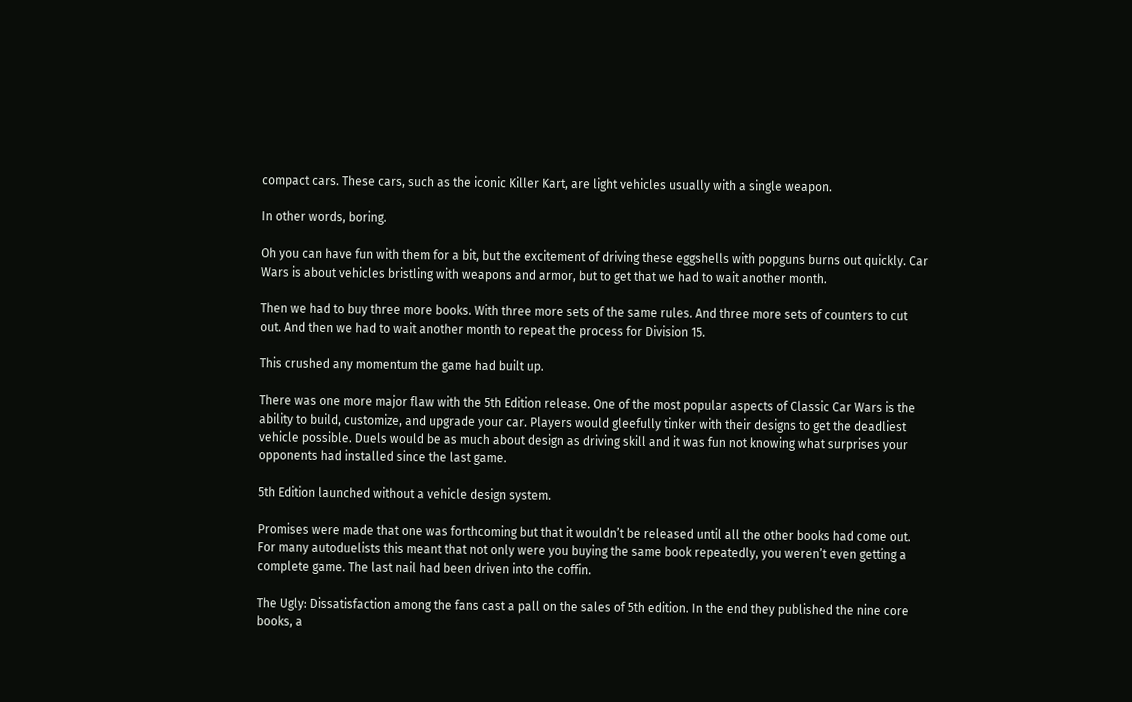compact cars. These cars, such as the iconic Killer Kart, are light vehicles usually with a single weapon.

In other words, boring.

Oh you can have fun with them for a bit, but the excitement of driving these eggshells with popguns burns out quickly. Car Wars is about vehicles bristling with weapons and armor, but to get that we had to wait another month.

Then we had to buy three more books. With three more sets of the same rules. And three more sets of counters to cut out. And then we had to wait another month to repeat the process for Division 15.

This crushed any momentum the game had built up.

There was one more major flaw with the 5th Edition release. One of the most popular aspects of Classic Car Wars is the ability to build, customize, and upgrade your car. Players would gleefully tinker with their designs to get the deadliest vehicle possible. Duels would be as much about design as driving skill and it was fun not knowing what surprises your opponents had installed since the last game.

5th Edition launched without a vehicle design system.

Promises were made that one was forthcoming but that it wouldn’t be released until all the other books had come out. For many autoduelists this meant that not only were you buying the same book repeatedly, you weren’t even getting a complete game. The last nail had been driven into the coffin.

The Ugly: Dissatisfaction among the fans cast a pall on the sales of 5th edition. In the end they published the nine core books, a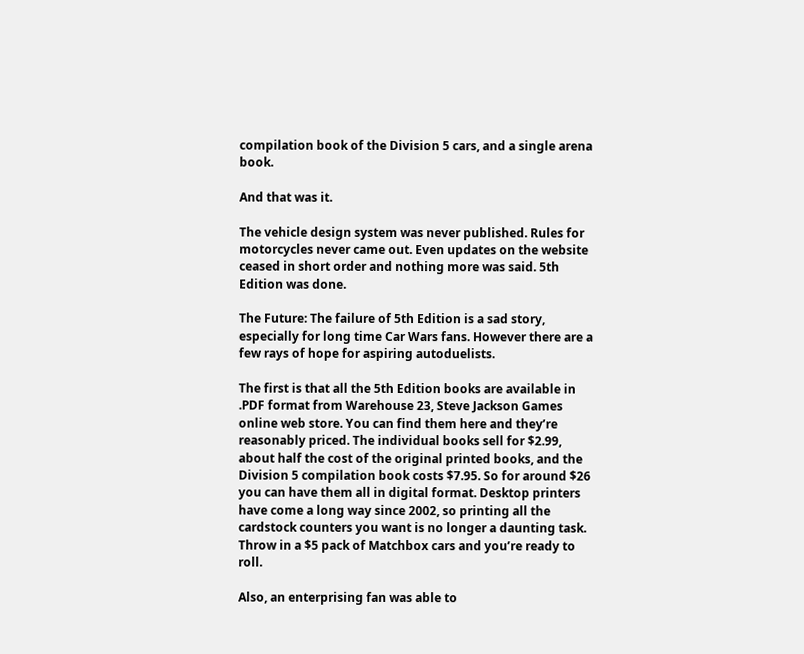compilation book of the Division 5 cars, and a single arena book.

And that was it.

The vehicle design system was never published. Rules for motorcycles never came out. Even updates on the website ceased in short order and nothing more was said. 5th Edition was done.

The Future: The failure of 5th Edition is a sad story, especially for long time Car Wars fans. However there are a few rays of hope for aspiring autoduelists.

The first is that all the 5th Edition books are available in .PDF format from Warehouse 23, Steve Jackson Games online web store. You can find them here and they’re reasonably priced. The individual books sell for $2.99, about half the cost of the original printed books, and the Division 5 compilation book costs $7.95. So for around $26 you can have them all in digital format. Desktop printers have come a long way since 2002, so printing all the cardstock counters you want is no longer a daunting task. Throw in a $5 pack of Matchbox cars and you’re ready to roll.

Also, an enterprising fan was able to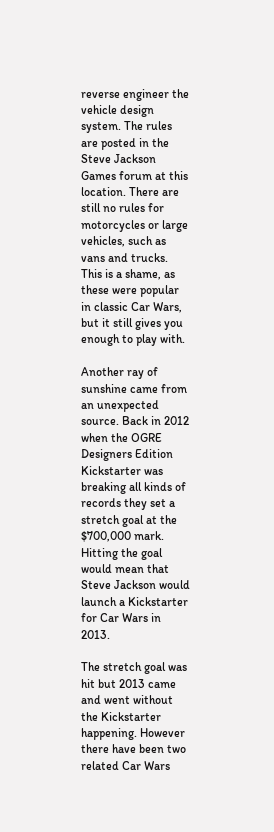reverse engineer the vehicle design system. The rules are posted in the Steve Jackson Games forum at this location. There are still no rules for motorcycles or large vehicles, such as vans and trucks. This is a shame, as these were popular in classic Car Wars, but it still gives you enough to play with.

Another ray of sunshine came from an unexpected source. Back in 2012 when the OGRE Designers Edition Kickstarter was breaking all kinds of records they set a stretch goal at the $700,000 mark. Hitting the goal would mean that Steve Jackson would launch a Kickstarter for Car Wars in 2013.

The stretch goal was hit but 2013 came and went without the Kickstarter happening. However there have been two related Car Wars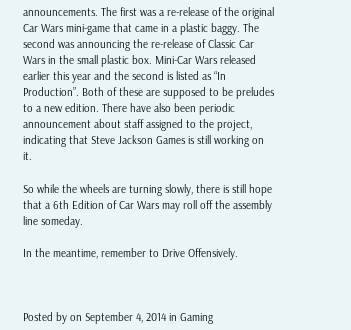announcements. The first was a re-release of the original Car Wars mini-game that came in a plastic baggy. The second was announcing the re-release of Classic Car Wars in the small plastic box. Mini-Car Wars released earlier this year and the second is listed as “In Production”. Both of these are supposed to be preludes to a new edition. There have also been periodic announcement about staff assigned to the project, indicating that Steve Jackson Games is still working on it.

So while the wheels are turning slowly, there is still hope that a 6th Edition of Car Wars may roll off the assembly line someday.

In the meantime, remember to Drive Offensively.



Posted by on September 4, 2014 in Gaming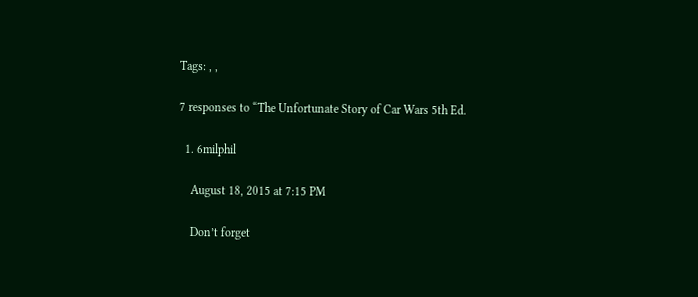Tags: , ,

7 responses to “The Unfortunate Story of Car Wars 5th Ed.

  1. 6milphil

    August 18, 2015 at 7:15 PM

    Don’t forget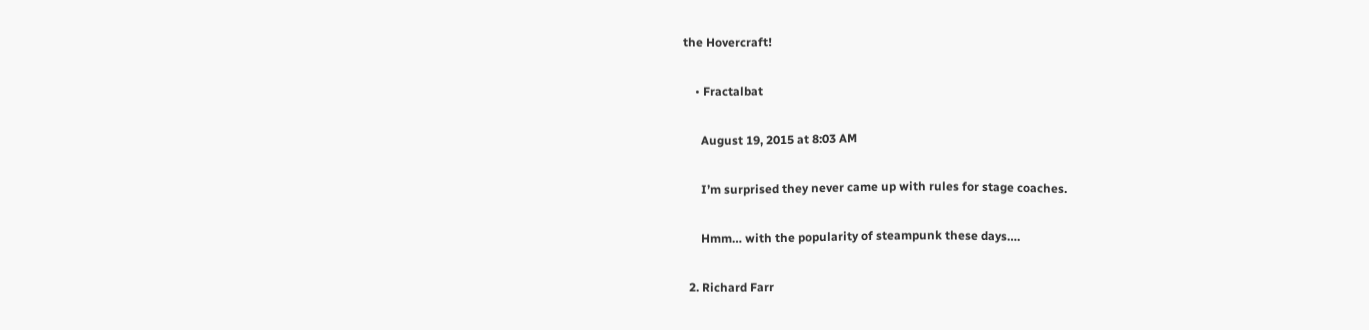the Hovercraft!

    • Fractalbat

      August 19, 2015 at 8:03 AM

      I’m surprised they never came up with rules for stage coaches.

      Hmm… with the popularity of steampunk these days….

  2. Richard Farr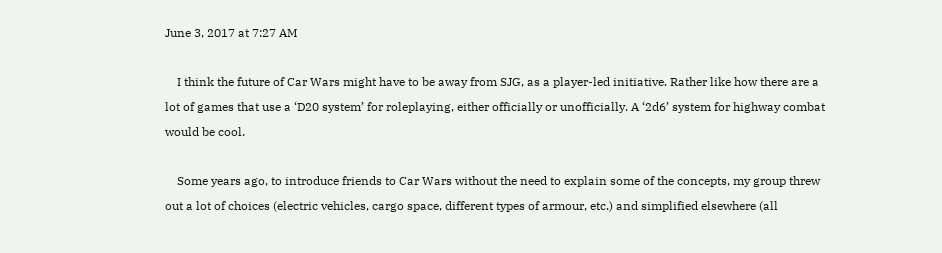June 3, 2017 at 7:27 AM

    I think the future of Car Wars might have to be away from SJG, as a player-led initiative. Rather like how there are a lot of games that use a ‘D20 system’ for roleplaying, either officially or unofficially. A ‘2d6’ system for highway combat would be cool.

    Some years ago, to introduce friends to Car Wars without the need to explain some of the concepts, my group threw out a lot of choices (electric vehicles, cargo space, different types of armour, etc.) and simplified elsewhere (all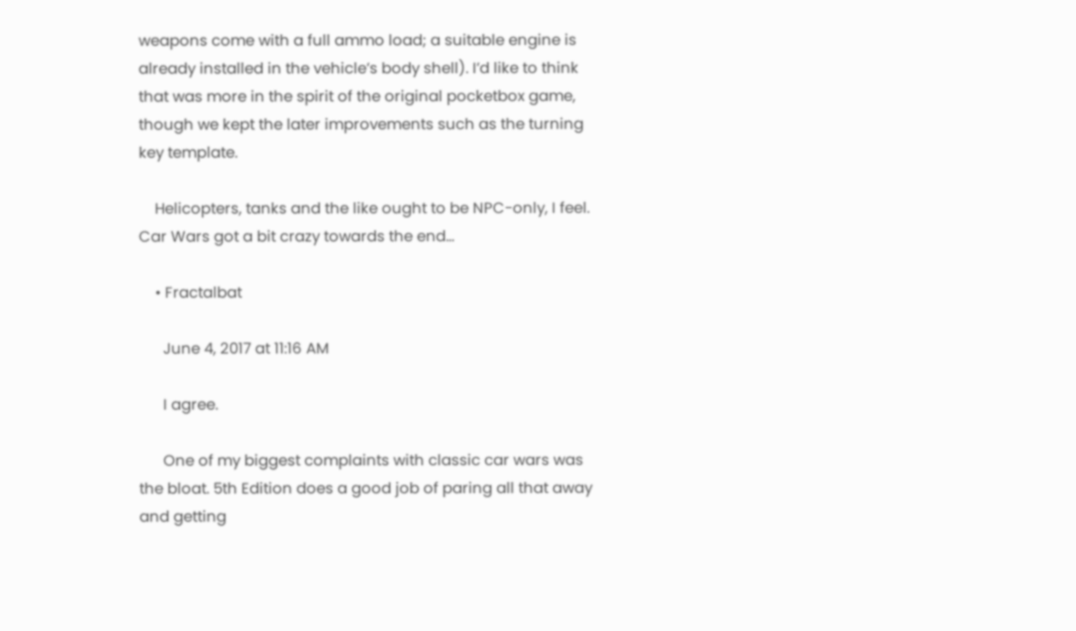weapons come with a full ammo load; a suitable engine is already installed in the vehicle’s body shell). I’d like to think that was more in the spirit of the original pocketbox game, though we kept the later improvements such as the turning key template.

    Helicopters, tanks and the like ought to be NPC-only, I feel. Car Wars got a bit crazy towards the end…

    • Fractalbat

      June 4, 2017 at 11:16 AM

      I agree.

      One of my biggest complaints with classic car wars was the bloat. 5th Edition does a good job of paring all that away and getting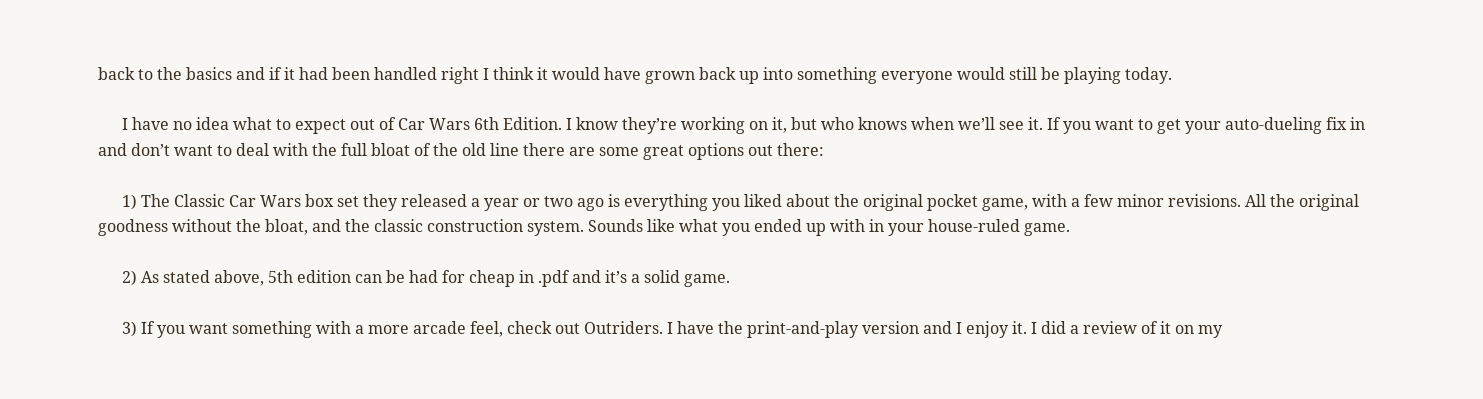back to the basics and if it had been handled right I think it would have grown back up into something everyone would still be playing today.

      I have no idea what to expect out of Car Wars 6th Edition. I know they’re working on it, but who knows when we’ll see it. If you want to get your auto-dueling fix in and don’t want to deal with the full bloat of the old line there are some great options out there:

      1) The Classic Car Wars box set they released a year or two ago is everything you liked about the original pocket game, with a few minor revisions. All the original goodness without the bloat, and the classic construction system. Sounds like what you ended up with in your house-ruled game.

      2) As stated above, 5th edition can be had for cheap in .pdf and it’s a solid game.

      3) If you want something with a more arcade feel, check out Outriders. I have the print-and-play version and I enjoy it. I did a review of it on my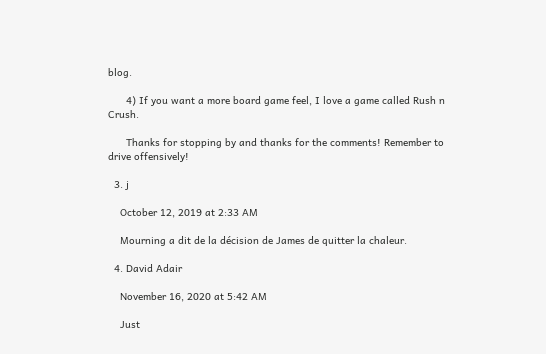blog.

      4) If you want a more board game feel, I love a game called Rush n Crush.

      Thanks for stopping by and thanks for the comments! Remember to drive offensively!

  3. j

    October 12, 2019 at 2:33 AM

    Mourning a dit de la décision de James de quitter la chaleur.

  4. David Adair

    November 16, 2020 at 5:42 AM

    Just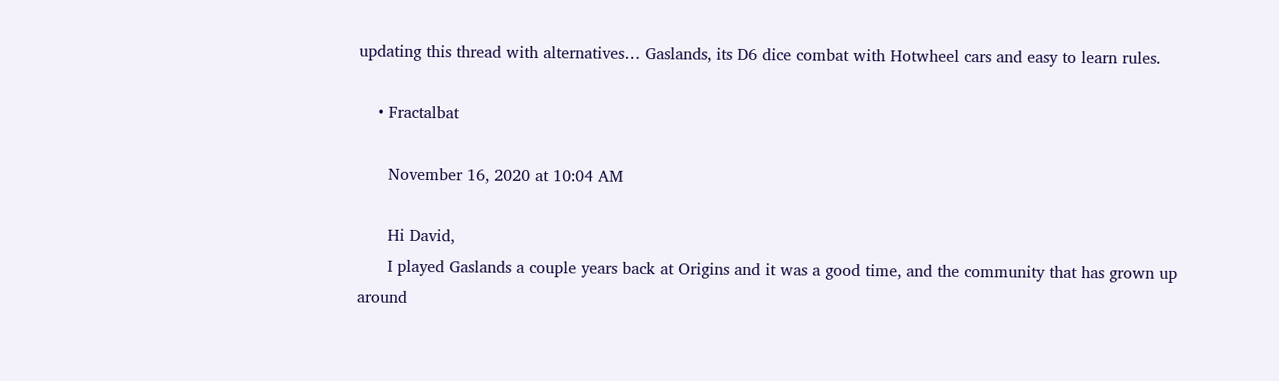updating this thread with alternatives… Gaslands, its D6 dice combat with Hotwheel cars and easy to learn rules.

    • Fractalbat

      November 16, 2020 at 10:04 AM

      Hi David,
      I played Gaslands a couple years back at Origins and it was a good time, and the community that has grown up around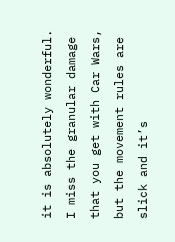it is absolutely wonderful. I miss the granular damage that you get with Car Wars, but the movement rules are slick and it’s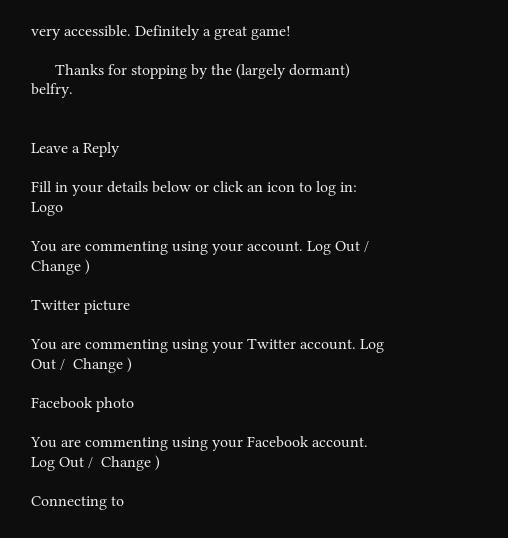very accessible. Definitely a great game!

      Thanks for stopping by the (largely dormant) belfry.


Leave a Reply

Fill in your details below or click an icon to log in: Logo

You are commenting using your account. Log Out /  Change )

Twitter picture

You are commenting using your Twitter account. Log Out /  Change )

Facebook photo

You are commenting using your Facebook account. Log Out /  Change )

Connecting to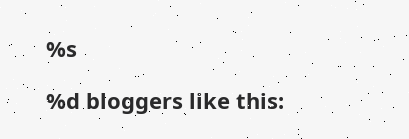%s

%d bloggers like this: